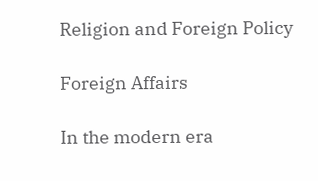Religion and Foreign Policy

Foreign Affairs

In the modern era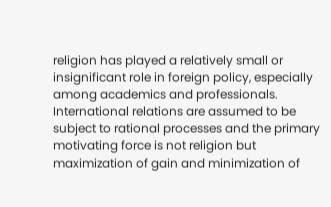religion has played a relatively small or insignificant role in foreign policy, especially among academics and professionals. International relations are assumed to be subject to rational processes and the primary motivating force is not religion but maximization of gain and minimization of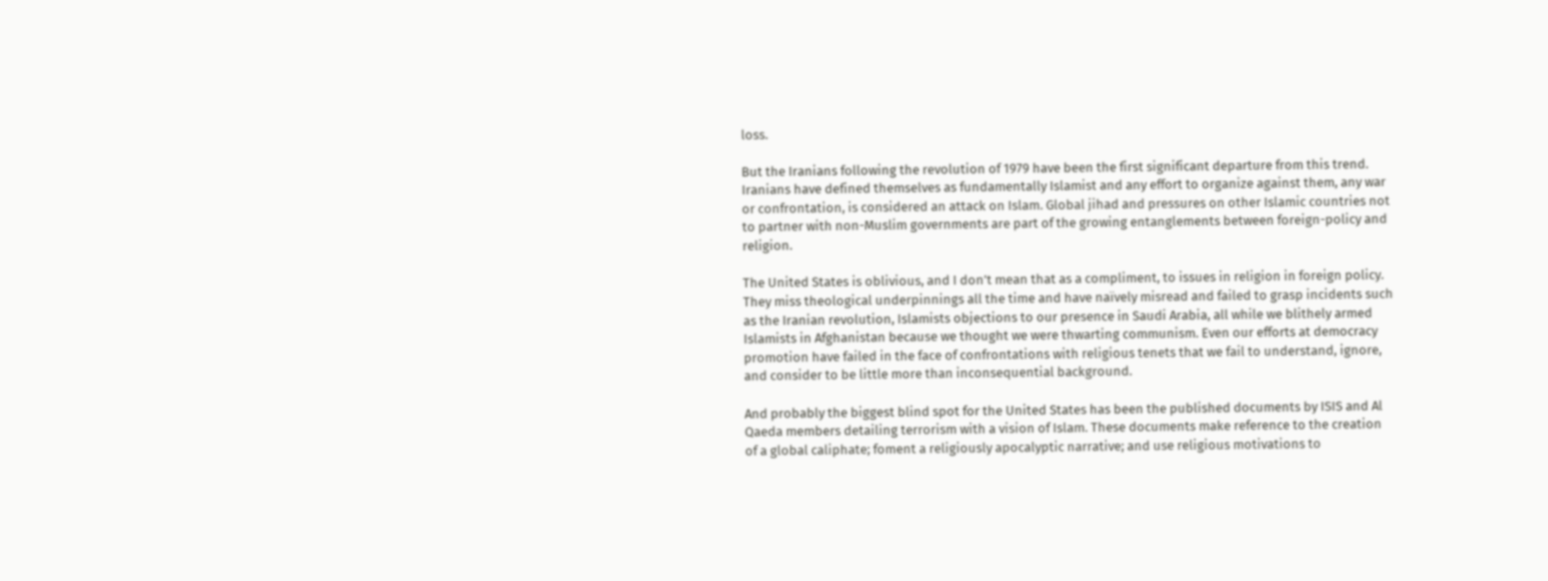loss.

But the Iranians following the revolution of 1979 have been the first significant departure from this trend. Iranians have defined themselves as fundamentally Islamist and any effort to organize against them, any war or confrontation, is considered an attack on Islam. Global jihad and pressures on other Islamic countries not to partner with non-Muslim governments are part of the growing entanglements between foreign-policy and religion.

The United States is oblivious, and I don’t mean that as a compliment, to issues in religion in foreign policy. They miss theological underpinnings all the time and have naïvely misread and failed to grasp incidents such as the Iranian revolution, Islamists objections to our presence in Saudi Arabia, all while we blithely armed Islamists in Afghanistan because we thought we were thwarting communism. Even our efforts at democracy promotion have failed in the face of confrontations with religious tenets that we fail to understand, ignore, and consider to be little more than inconsequential background.

And probably the biggest blind spot for the United States has been the published documents by ISIS and Al Qaeda members detailing terrorism with a vision of Islam. These documents make reference to the creation of a global caliphate; foment a religiously apocalyptic narrative; and use religious motivations to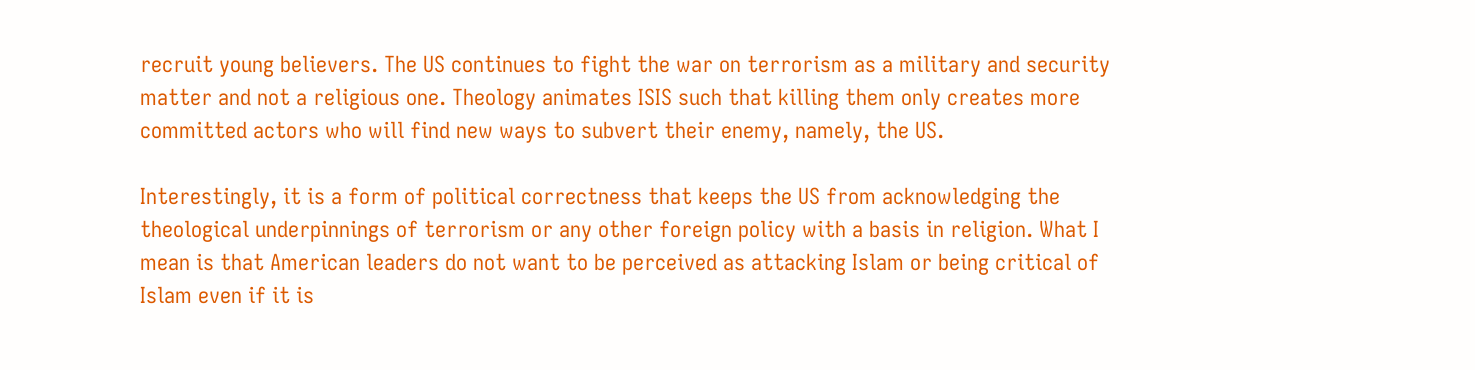recruit young believers. The US continues to fight the war on terrorism as a military and security matter and not a religious one. Theology animates ISIS such that killing them only creates more committed actors who will find new ways to subvert their enemy, namely, the US.

Interestingly, it is a form of political correctness that keeps the US from acknowledging the theological underpinnings of terrorism or any other foreign policy with a basis in religion. What I mean is that American leaders do not want to be perceived as attacking Islam or being critical of Islam even if it is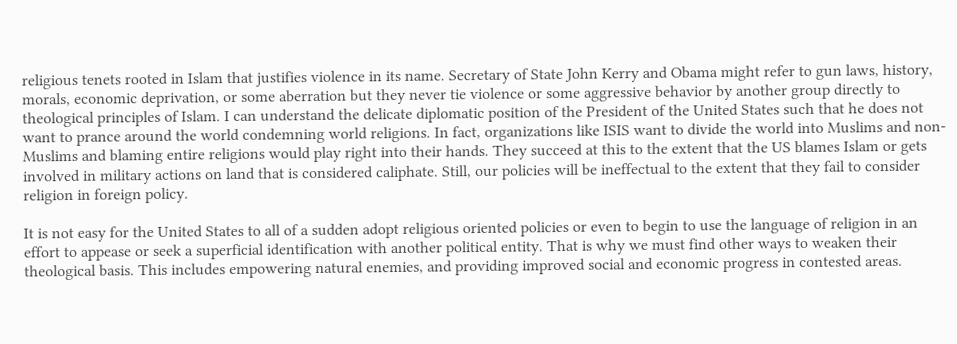religious tenets rooted in Islam that justifies violence in its name. Secretary of State John Kerry and Obama might refer to gun laws, history, morals, economic deprivation, or some aberration but they never tie violence or some aggressive behavior by another group directly to theological principles of Islam. I can understand the delicate diplomatic position of the President of the United States such that he does not want to prance around the world condemning world religions. In fact, organizations like ISIS want to divide the world into Muslims and non-Muslims and blaming entire religions would play right into their hands. They succeed at this to the extent that the US blames Islam or gets involved in military actions on land that is considered caliphate. Still, our policies will be ineffectual to the extent that they fail to consider religion in foreign policy.

It is not easy for the United States to all of a sudden adopt religious oriented policies or even to begin to use the language of religion in an effort to appease or seek a superficial identification with another political entity. That is why we must find other ways to weaken their theological basis. This includes empowering natural enemies, and providing improved social and economic progress in contested areas.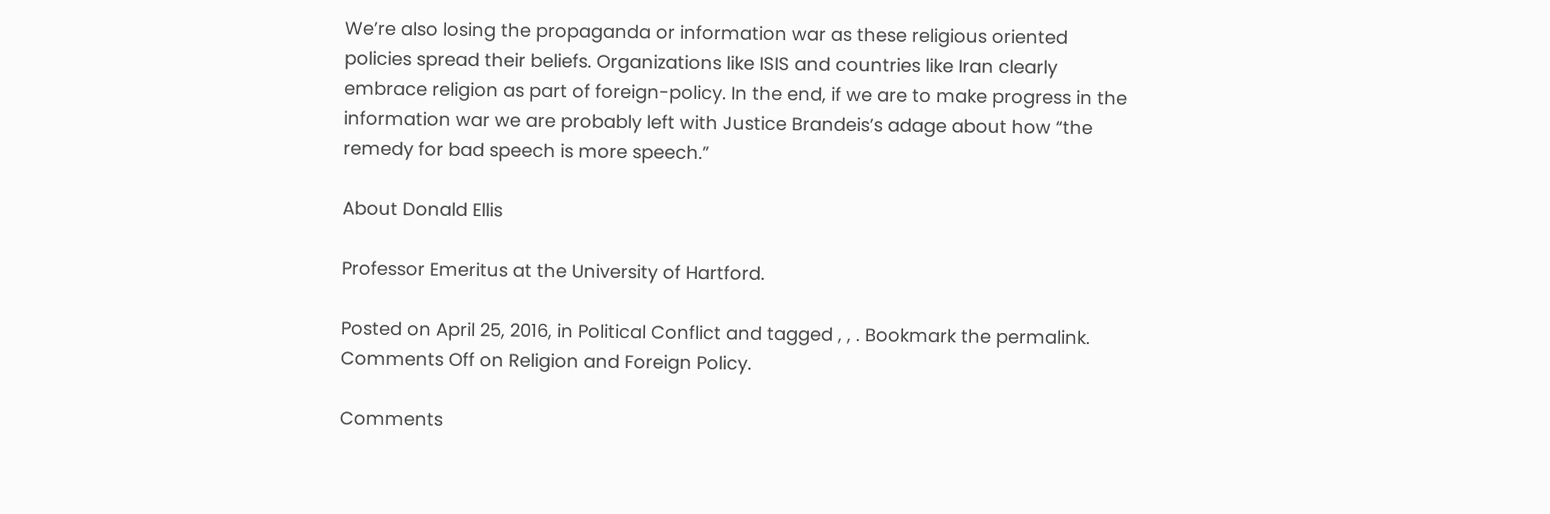We’re also losing the propaganda or information war as these religious oriented policies spread their beliefs. Organizations like ISIS and countries like Iran clearly embrace religion as part of foreign-policy. In the end, if we are to make progress in the information war we are probably left with Justice Brandeis’s adage about how “the remedy for bad speech is more speech.”

About Donald Ellis

Professor Emeritus at the University of Hartford.

Posted on April 25, 2016, in Political Conflict and tagged , , . Bookmark the permalink. Comments Off on Religion and Foreign Policy.

Comments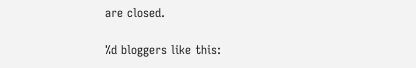are closed.

%d bloggers like this: